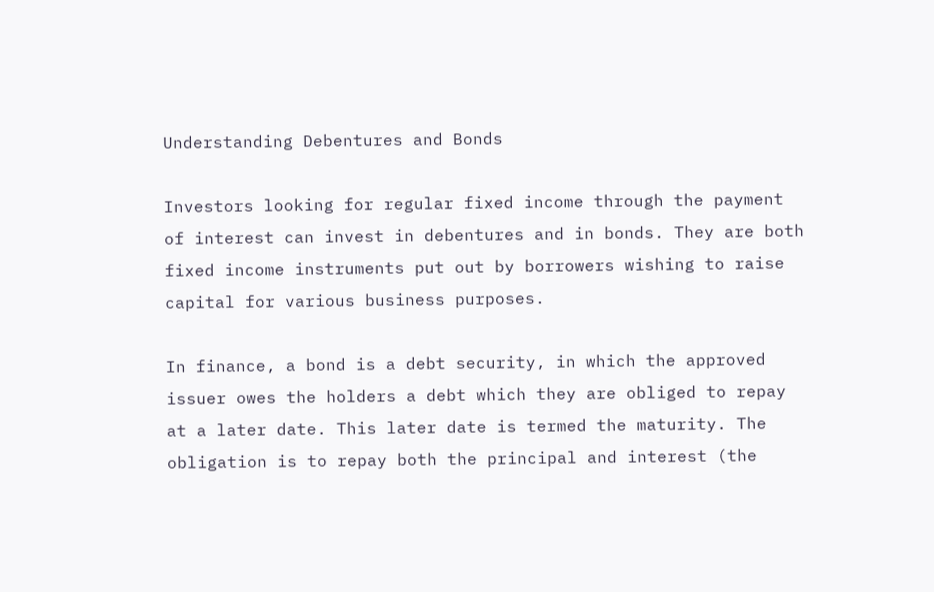Understanding Debentures and Bonds

Investors looking for regular fixed income through the payment of interest can invest in debentures and in bonds. They are both fixed income instruments put out by borrowers wishing to raise capital for various business purposes.

In finance, a bond is a debt security, in which the approved issuer owes the holders a debt which they are obliged to repay at a later date. This later date is termed the maturity. The obligation is to repay both the principal and interest (the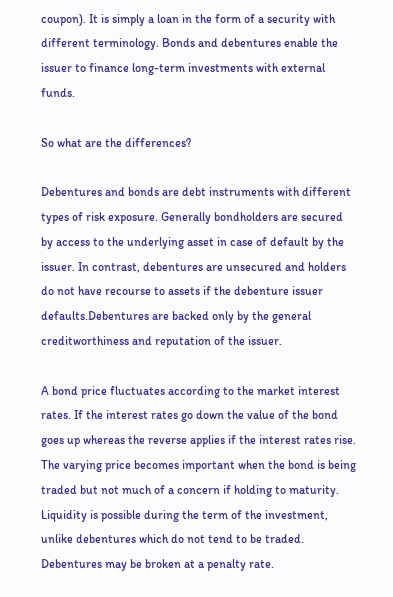coupon). It is simply a loan in the form of a security with different terminology. Bonds and debentures enable the issuer to finance long-term investments with external funds.

So what are the differences?

Debentures and bonds are debt instruments with different types of risk exposure. Generally bondholders are secured by access to the underlying asset in case of default by the issuer. In contrast, debentures are unsecured and holders do not have recourse to assets if the debenture issuer defaults.Debentures are backed only by the general creditworthiness and reputation of the issuer.

A bond price fluctuates according to the market interest rates. If the interest rates go down the value of the bond goes up whereas the reverse applies if the interest rates rise. The varying price becomes important when the bond is being traded but not much of a concern if holding to maturity. Liquidity is possible during the term of the investment, unlike debentures which do not tend to be traded. Debentures may be broken at a penalty rate.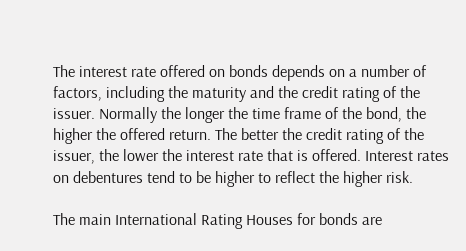The interest rate offered on bonds depends on a number of factors, including the maturity and the credit rating of the issuer. Normally the longer the time frame of the bond, the higher the offered return. The better the credit rating of the issuer, the lower the interest rate that is offered. Interest rates on debentures tend to be higher to reflect the higher risk.

The main International Rating Houses for bonds are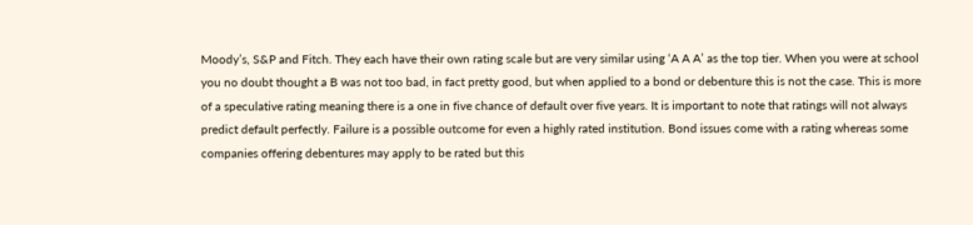Moody’s, S&P and Fitch. They each have their own rating scale but are very similar using ‘A A A’ as the top tier. When you were at school you no doubt thought a B was not too bad, in fact pretty good, but when applied to a bond or debenture this is not the case. This is more of a speculative rating meaning there is a one in five chance of default over five years. It is important to note that ratings will not always predict default perfectly. Failure is a possible outcome for even a highly rated institution. Bond issues come with a rating whereas some companies offering debentures may apply to be rated but this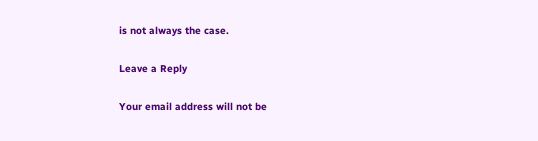is not always the case.

Leave a Reply

Your email address will not be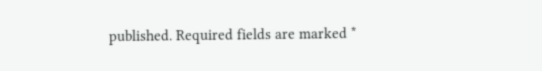published. Required fields are marked *